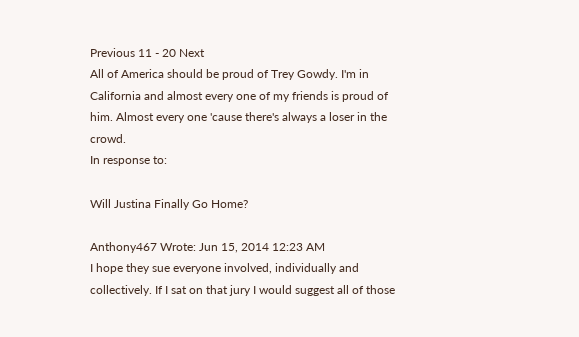Previous 11 - 20 Next
All of America should be proud of Trey Gowdy. I'm in California and almost every one of my friends is proud of him. Almost every one 'cause there's always a loser in the crowd.
In response to:

Will Justina Finally Go Home?

Anthony467 Wrote: Jun 15, 2014 12:23 AM
I hope they sue everyone involved, individually and collectively. If I sat on that jury I would suggest all of those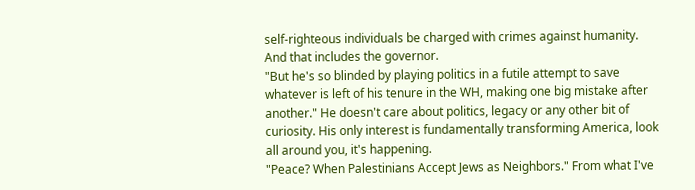self-righteous individuals be charged with crimes against humanity. And that includes the governor.
"But he's so blinded by playing politics in a futile attempt to save whatever is left of his tenure in the WH, making one big mistake after another." He doesn't care about politics, legacy or any other bit of curiosity. His only interest is fundamentally transforming America, look all around you, it's happening.
"Peace? When Palestinians Accept Jews as Neighbors." From what I've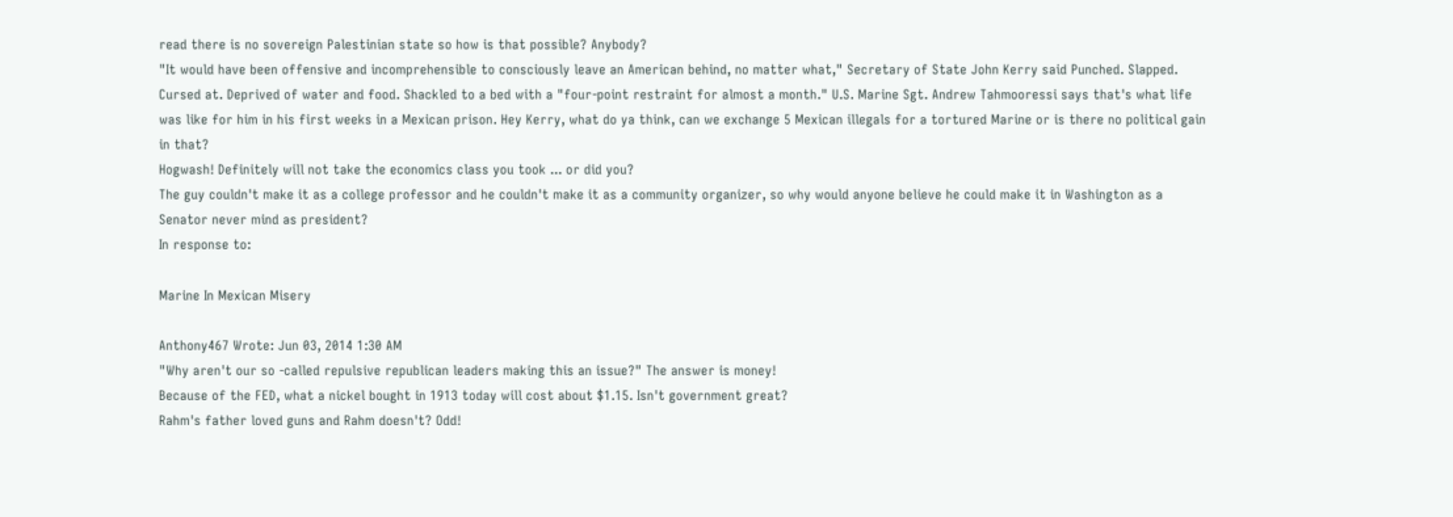read there is no sovereign Palestinian state so how is that possible? Anybody?
"It would have been offensive and incomprehensible to consciously leave an American behind, no matter what," Secretary of State John Kerry said Punched. Slapped. Cursed at. Deprived of water and food. Shackled to a bed with a "four-point restraint for almost a month." U.S. Marine Sgt. Andrew Tahmooressi says that's what life was like for him in his first weeks in a Mexican prison. Hey Kerry, what do ya think, can we exchange 5 Mexican illegals for a tortured Marine or is there no political gain in that?
Hogwash! Definitely will not take the economics class you took ... or did you?
The guy couldn't make it as a college professor and he couldn't make it as a community organizer, so why would anyone believe he could make it in Washington as a Senator never mind as president?
In response to:

Marine In Mexican Misery

Anthony467 Wrote: Jun 03, 2014 1:30 AM
"Why aren't our so -called repulsive republican leaders making this an issue?" The answer is money!
Because of the FED, what a nickel bought in 1913 today will cost about $1.15. Isn't government great?
Rahm's father loved guns and Rahm doesn't? Odd!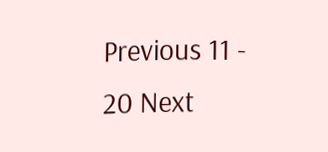Previous 11 - 20 Next